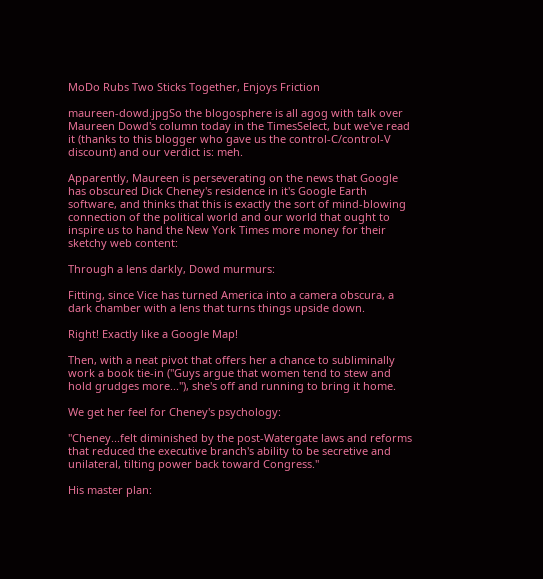MoDo Rubs Two Sticks Together, Enjoys Friction

maureen-dowd.jpgSo the blogosphere is all agog with talk over Maureen Dowd's column today in the TimesSelect, but we've read it (thanks to this blogger who gave us the control-C/control-V discount) and our verdict is: meh.

Apparently, Maureen is perseverating on the news that Google has obscured Dick Cheney's residence in it's Google Earth software, and thinks that this is exactly the sort of mind-blowing connection of the political world and our world that ought to inspire us to hand the New York Times more money for their sketchy web content:

Through a lens darkly, Dowd murmurs:

Fitting, since Vice has turned America into a camera obscura, a dark chamber with a lens that turns things upside down.

Right! Exactly like a Google Map!

Then, with a neat pivot that offers her a chance to subliminally work a book tie-in ("Guys argue that women tend to stew and hold grudges more..."), she's off and running to bring it home.

We get her feel for Cheney's psychology:

"Cheney...felt diminished by the post-Watergate laws and reforms that reduced the executive branch's ability to be secretive and unilateral, tilting power back toward Congress."

His master plan: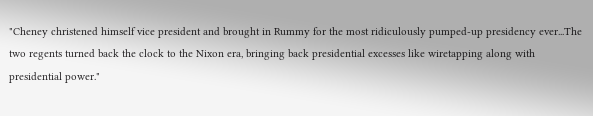"Cheney christened himself vice president and brought in Rummy for the most ridiculously pumped-up presidency ever...The two regents turned back the clock to the Nixon era, bringing back presidential excesses like wiretapping along with presidential power."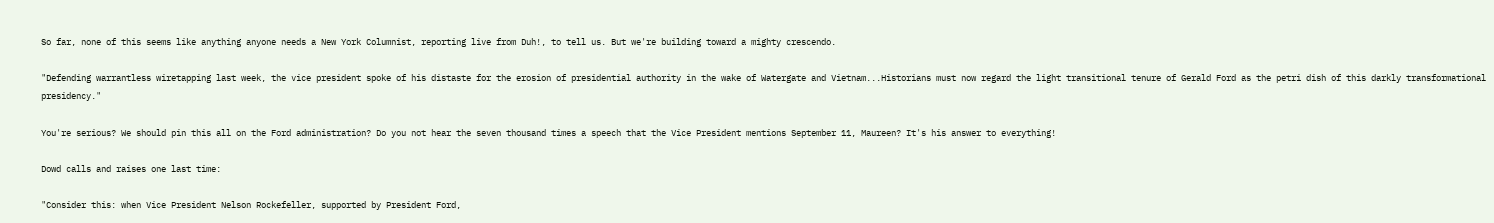So far, none of this seems like anything anyone needs a New York Columnist, reporting live from Duh!, to tell us. But we're building toward a mighty crescendo.

"Defending warrantless wiretapping last week, the vice president spoke of his distaste for the erosion of presidential authority in the wake of Watergate and Vietnam...Historians must now regard the light transitional tenure of Gerald Ford as the petri dish of this darkly transformational presidency."

You're serious? We should pin this all on the Ford administration? Do you not hear the seven thousand times a speech that the Vice President mentions September 11, Maureen? It's his answer to everything!

Dowd calls and raises one last time:

"Consider this: when Vice President Nelson Rockefeller, supported by President Ford,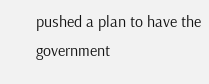pushed a plan to have the government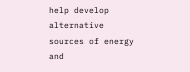help develop alternative sources of energy and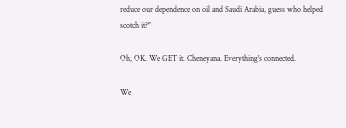reduce our dependence on oil and Saudi Arabia, guess who helped scotch it?"

Oh, OK. We GET it. Cheneyana. Everything's connected.

We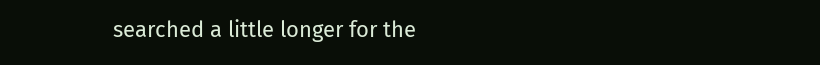searched a little longer for the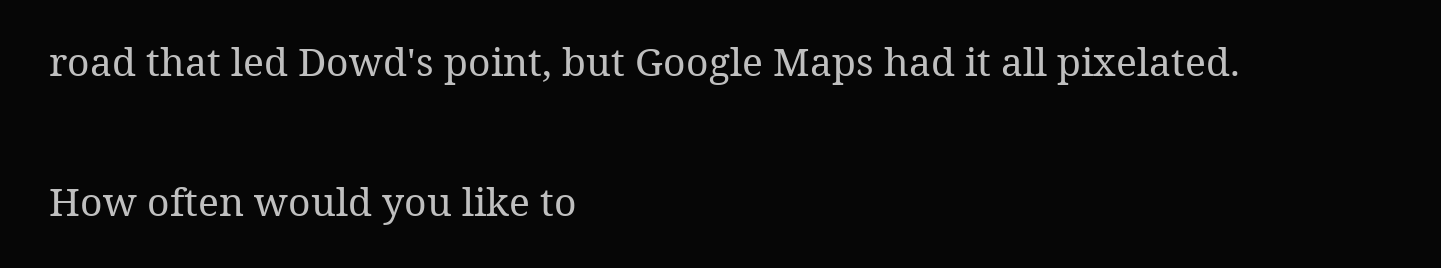road that led Dowd's point, but Google Maps had it all pixelated.


How often would you like to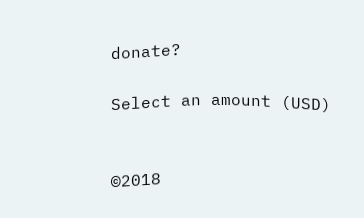donate?

Select an amount (USD)


©2018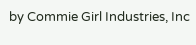by Commie Girl Industries, Inc